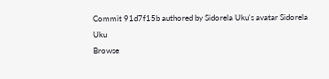Commit 91d7f15b authored by Sidorela Uku's avatar Sidorela Uku
Browse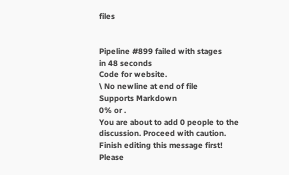files


Pipeline #899 failed with stages
in 48 seconds
Code for website.
\ No newline at end of file
Supports Markdown
0% or .
You are about to add 0 people to the discussion. Proceed with caution.
Finish editing this message first!
Please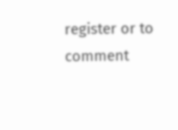register or to comment